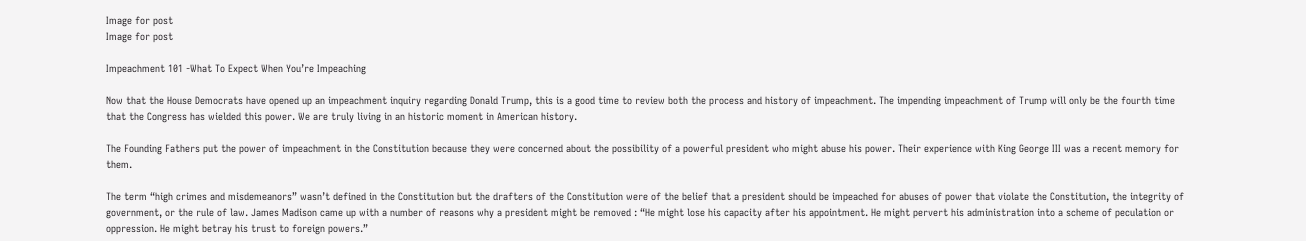Image for post
Image for post

Impeachment 101 -What To Expect When You’re Impeaching

Now that the House Democrats have opened up an impeachment inquiry regarding Donald Trump, this is a good time to review both the process and history of impeachment. The impending impeachment of Trump will only be the fourth time that the Congress has wielded this power. We are truly living in an historic moment in American history.

The Founding Fathers put the power of impeachment in the Constitution because they were concerned about the possibility of a powerful president who might abuse his power. Their experience with King George III was a recent memory for them.

The term “high crimes and misdemeanors” wasn’t defined in the Constitution but the drafters of the Constitution were of the belief that a president should be impeached for abuses of power that violate the Constitution, the integrity of government, or the rule of law. James Madison came up with a number of reasons why a president might be removed : “He might lose his capacity after his appointment. He might pervert his administration into a scheme of peculation or oppression. He might betray his trust to foreign powers.”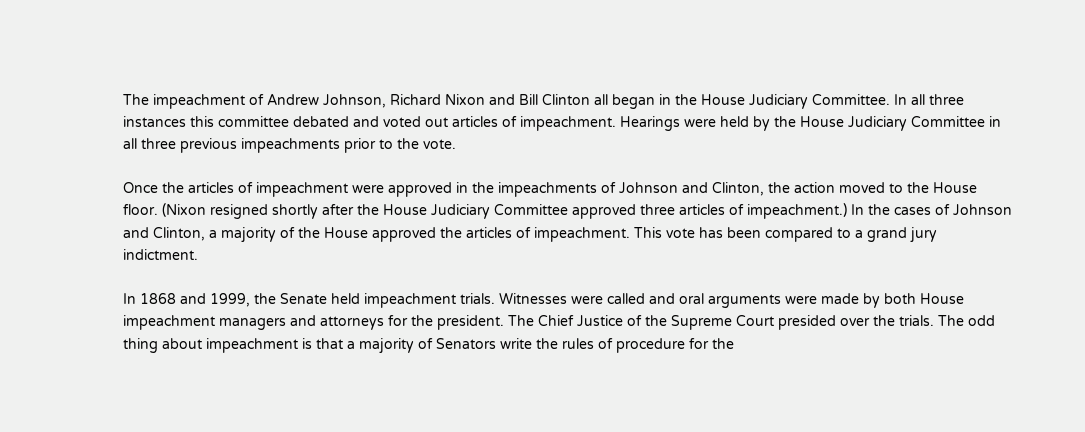The impeachment of Andrew Johnson, Richard Nixon and Bill Clinton all began in the House Judiciary Committee. In all three instances this committee debated and voted out articles of impeachment. Hearings were held by the House Judiciary Committee in all three previous impeachments prior to the vote.

Once the articles of impeachment were approved in the impeachments of Johnson and Clinton, the action moved to the House floor. (Nixon resigned shortly after the House Judiciary Committee approved three articles of impeachment.) In the cases of Johnson and Clinton, a majority of the House approved the articles of impeachment. This vote has been compared to a grand jury indictment.

In 1868 and 1999, the Senate held impeachment trials. Witnesses were called and oral arguments were made by both House impeachment managers and attorneys for the president. The Chief Justice of the Supreme Court presided over the trials. The odd thing about impeachment is that a majority of Senators write the rules of procedure for the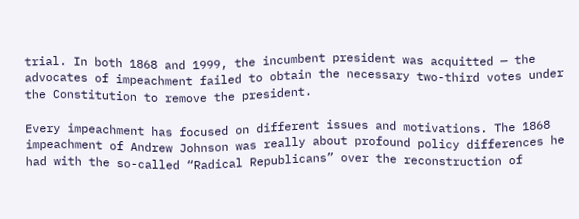trial. In both 1868 and 1999, the incumbent president was acquitted — the advocates of impeachment failed to obtain the necessary two-third votes under the Constitution to remove the president.

Every impeachment has focused on different issues and motivations. The 1868 impeachment of Andrew Johnson was really about profound policy differences he had with the so-called “Radical Republicans” over the reconstruction of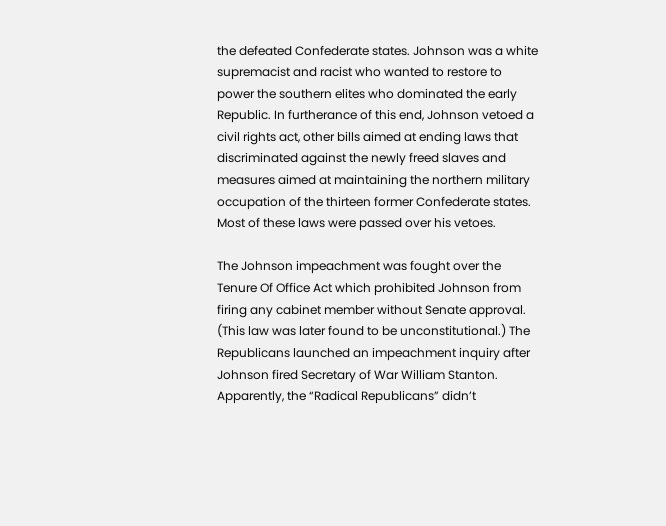the defeated Confederate states. Johnson was a white supremacist and racist who wanted to restore to power the southern elites who dominated the early Republic. In furtherance of this end, Johnson vetoed a civil rights act, other bills aimed at ending laws that discriminated against the newly freed slaves and measures aimed at maintaining the northern military occupation of the thirteen former Confederate states. Most of these laws were passed over his vetoes.

The Johnson impeachment was fought over the Tenure Of Office Act which prohibited Johnson from firing any cabinet member without Senate approval. (This law was later found to be unconstitutional.) The Republicans launched an impeachment inquiry after Johnson fired Secretary of War William Stanton. Apparently, the “Radical Republicans” didn’t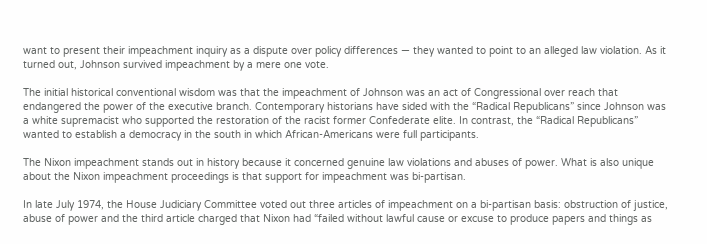want to present their impeachment inquiry as a dispute over policy differences — they wanted to point to an alleged law violation. As it turned out, Johnson survived impeachment by a mere one vote.

The initial historical conventional wisdom was that the impeachment of Johnson was an act of Congressional over reach that endangered the power of the executive branch. Contemporary historians have sided with the “Radical Republicans” since Johnson was a white supremacist who supported the restoration of the racist former Confederate elite. In contrast, the “Radical Republicans” wanted to establish a democracy in the south in which African-Americans were full participants.

The Nixon impeachment stands out in history because it concerned genuine law violations and abuses of power. What is also unique about the Nixon impeachment proceedings is that support for impeachment was bi-partisan.

In late July 1974, the House Judiciary Committee voted out three articles of impeachment on a bi-partisan basis: obstruction of justice, abuse of power and the third article charged that Nixon had “failed without lawful cause or excuse to produce papers and things as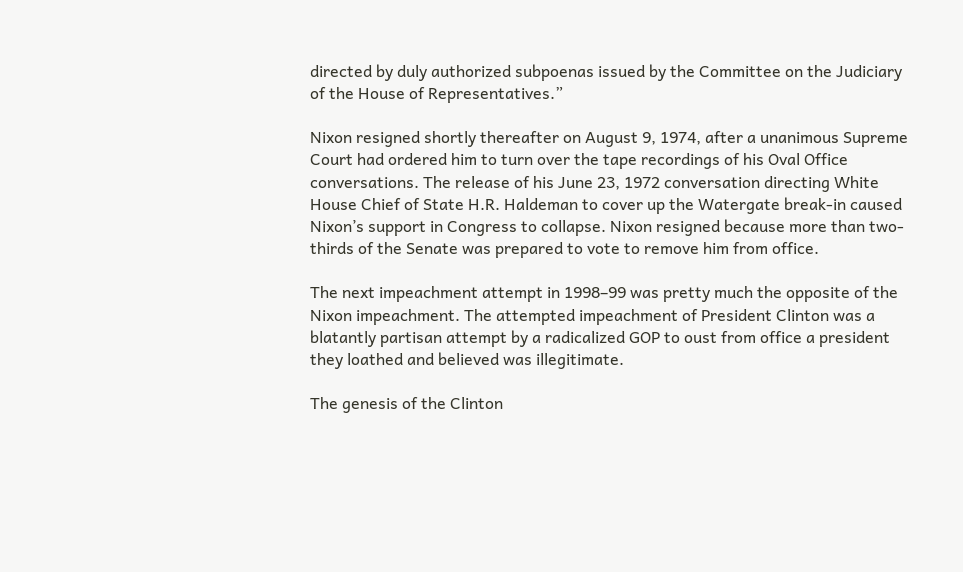directed by duly authorized subpoenas issued by the Committee on the Judiciary of the House of Representatives.”

Nixon resigned shortly thereafter on August 9, 1974, after a unanimous Supreme Court had ordered him to turn over the tape recordings of his Oval Office conversations. The release of his June 23, 1972 conversation directing White House Chief of State H.R. Haldeman to cover up the Watergate break-in caused Nixon’s support in Congress to collapse. Nixon resigned because more than two-thirds of the Senate was prepared to vote to remove him from office.

The next impeachment attempt in 1998–99 was pretty much the opposite of the Nixon impeachment. The attempted impeachment of President Clinton was a blatantly partisan attempt by a radicalized GOP to oust from office a president they loathed and believed was illegitimate.

The genesis of the Clinton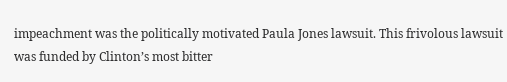impeachment was the politically motivated Paula Jones lawsuit. This frivolous lawsuit was funded by Clinton’s most bitter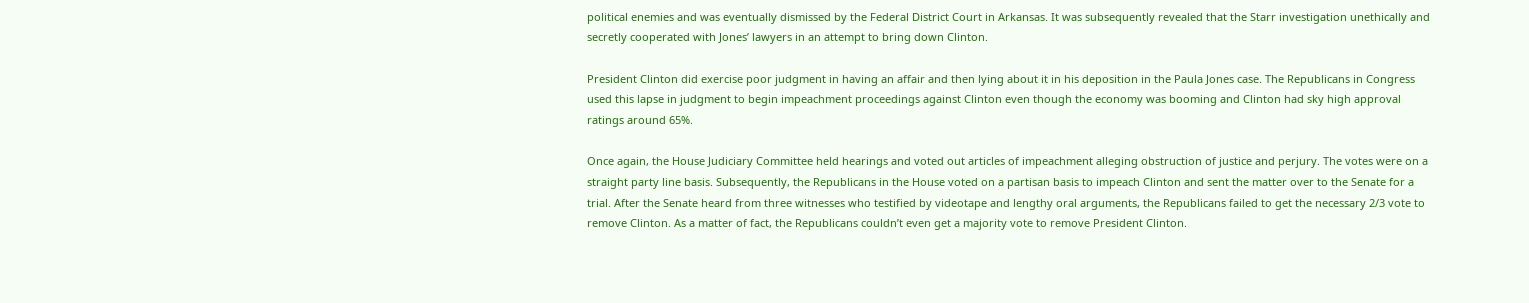political enemies and was eventually dismissed by the Federal District Court in Arkansas. It was subsequently revealed that the Starr investigation unethically and secretly cooperated with Jones’ lawyers in an attempt to bring down Clinton.

President Clinton did exercise poor judgment in having an affair and then lying about it in his deposition in the Paula Jones case. The Republicans in Congress used this lapse in judgment to begin impeachment proceedings against Clinton even though the economy was booming and Clinton had sky high approval ratings around 65%.

Once again, the House Judiciary Committee held hearings and voted out articles of impeachment alleging obstruction of justice and perjury. The votes were on a straight party line basis. Subsequently, the Republicans in the House voted on a partisan basis to impeach Clinton and sent the matter over to the Senate for a trial. After the Senate heard from three witnesses who testified by videotape and lengthy oral arguments, the Republicans failed to get the necessary 2/3 vote to remove Clinton. As a matter of fact, the Republicans couldn’t even get a majority vote to remove President Clinton.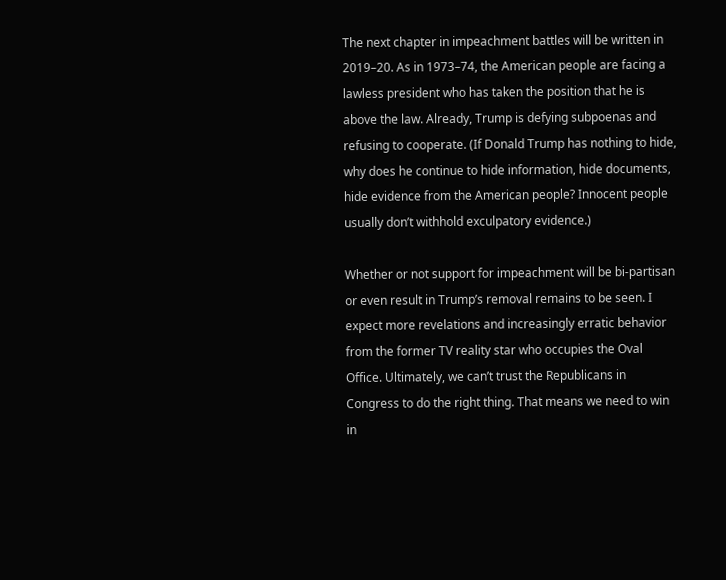The next chapter in impeachment battles will be written in 2019–20. As in 1973–74, the American people are facing a lawless president who has taken the position that he is above the law. Already, Trump is defying subpoenas and refusing to cooperate. (If Donald Trump has nothing to hide, why does he continue to hide information, hide documents, hide evidence from the American people? Innocent people usually don’t withhold exculpatory evidence.)

Whether or not support for impeachment will be bi-partisan or even result in Trump’s removal remains to be seen. I expect more revelations and increasingly erratic behavior from the former TV reality star who occupies the Oval Office. Ultimately, we can’t trust the Republicans in Congress to do the right thing. That means we need to win in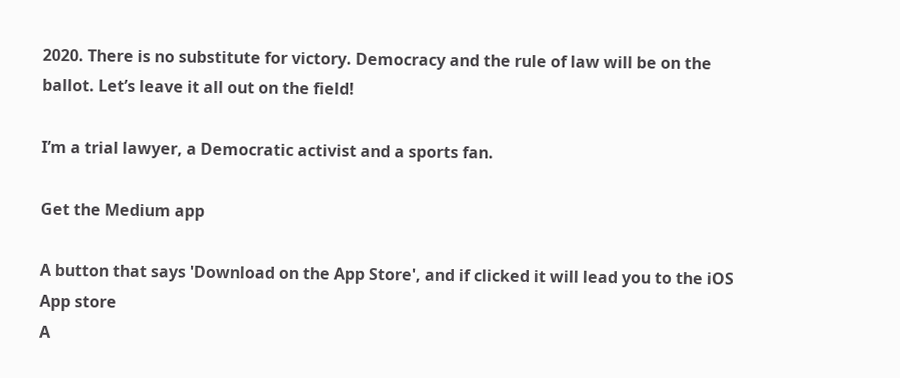2020. There is no substitute for victory. Democracy and the rule of law will be on the ballot. Let’s leave it all out on the field!

I’m a trial lawyer, a Democratic activist and a sports fan.

Get the Medium app

A button that says 'Download on the App Store', and if clicked it will lead you to the iOS App store
A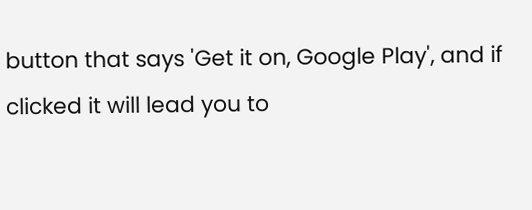button that says 'Get it on, Google Play', and if clicked it will lead you to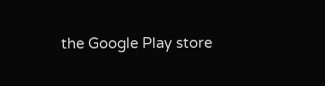the Google Play store